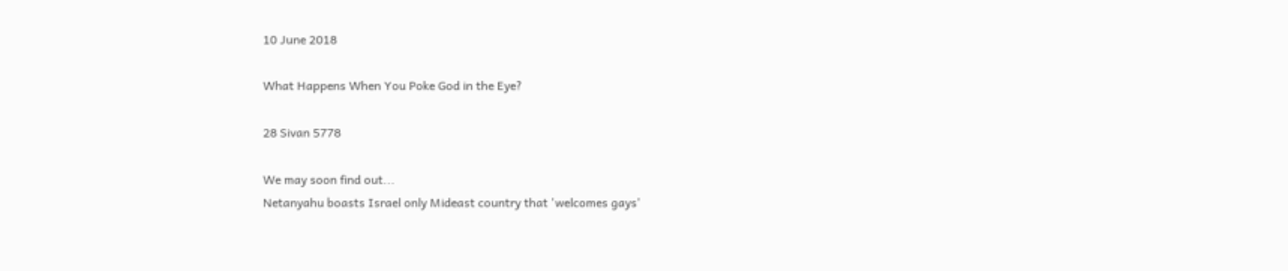10 June 2018

What Happens When You Poke God in the Eye?

28 Sivan 5778

We may soon find out...
Netanyahu boasts Israel only Mideast country that 'welcomes gays'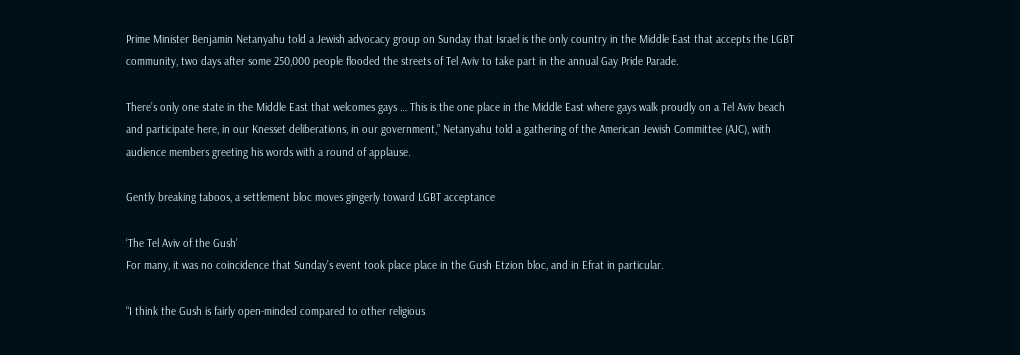Prime Minister Benjamin Netanyahu told a Jewish advocacy group on Sunday that Israel is the only country in the Middle East that accepts the LGBT community, two days after some 250,000 people flooded the streets of Tel Aviv to take part in the annual Gay Pride Parade.

There’s only one state in the Middle East that welcomes gays … This is the one place in the Middle East where gays walk proudly on a Tel Aviv beach and participate here, in our Knesset deliberations, in our government,” Netanyahu told a gathering of the American Jewish Committee (AJC), with audience members greeting his words with a round of applause.

Gently breaking taboos, a settlement bloc moves gingerly toward LGBT acceptance

‘The Tel Aviv of the Gush’
For many, it was no coincidence that Sunday’s event took place place in the Gush Etzion bloc, and in Efrat in particular.

“I think the Gush is fairly open-minded compared to other religious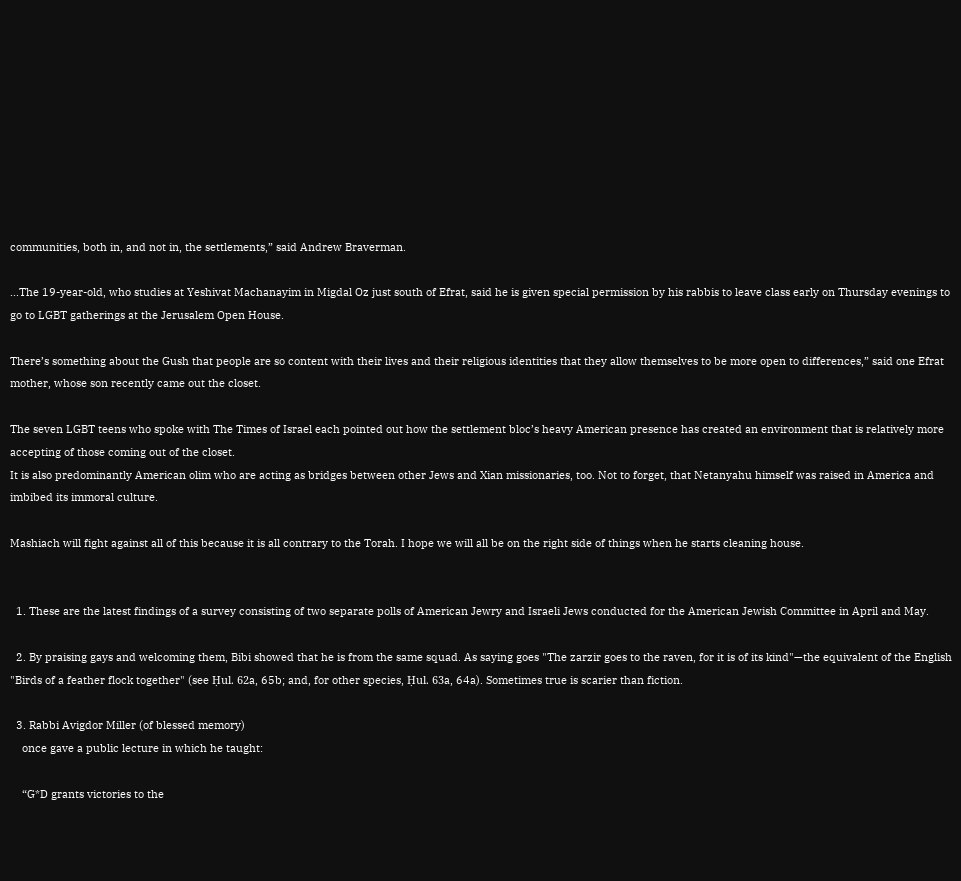communities, both in, and not in, the settlements,” said Andrew Braverman.

...The 19-year-old, who studies at Yeshivat Machanayim in Migdal Oz just south of Efrat, said he is given special permission by his rabbis to leave class early on Thursday evenings to go to LGBT gatherings at the Jerusalem Open House.

There’s something about the Gush that people are so content with their lives and their religious identities that they allow themselves to be more open to differences,” said one Efrat mother, whose son recently came out the closet.

The seven LGBT teens who spoke with The Times of Israel each pointed out how the settlement bloc’s heavy American presence has created an environment that is relatively more accepting of those coming out of the closet.
It is also predominantly American olim who are acting as bridges between other Jews and Xian missionaries, too. Not to forget, that Netanyahu himself was raised in America and imbibed its immoral culture.

Mashiach will fight against all of this because it is all contrary to the Torah. I hope we will all be on the right side of things when he starts cleaning house.


  1. These are the latest findings of a survey consisting of two separate polls of American Jewry and Israeli Jews conducted for the American Jewish Committee in April and May.

  2. By praising gays and welcoming them, Bibi showed that he is from the same squad. As saying goes "The zarzir goes to the raven, for it is of its kind"—the equivalent of the English "Birds of a feather flock together" (see Ḥul. 62a, 65b; and, for other species, Ḥul. 63a, 64a). Sometimes true is scarier than fiction.

  3. Rabbi Avigdor Miller (of blessed memory)
    once gave a public lecture in which he taught:

    “G*D grants victories to the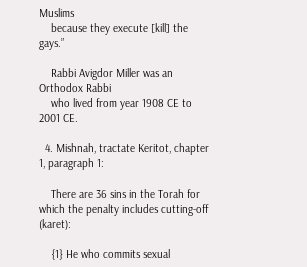Muslims
    because they execute [kill] the gays.”

    Rabbi Avigdor Miller was an Orthodox Rabbi
    who lived from year 1908 CE to 2001 CE.

  4. Mishnah, tractate Keritot, chapter 1, paragraph 1:

    There are 36 sins in the Torah for which the penalty includes cutting-off (karet):

    {1} He who commits sexual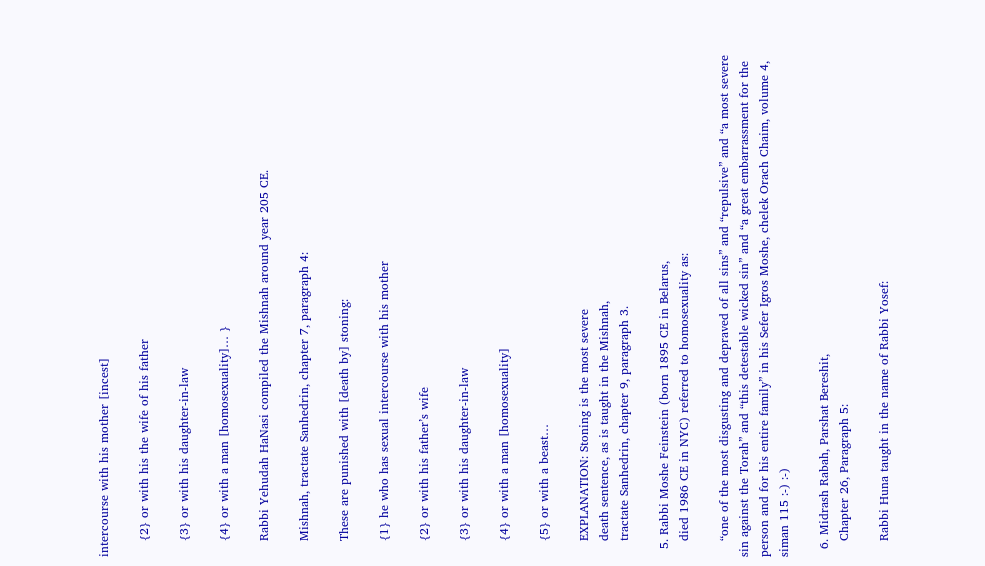intercourse with his mother [incest]

    {2} or with his the wife of his father

    {3} or with his daughter-in-law

    {4} or with a man [homosexuality]… }

    Rabbi Yehudah HaNasi compiled the Mishnah around year 205 CE.

    Mishnah, tractate Sanhedrin, chapter 7, paragraph 4:

    These are punished with [death by] stoning:

    {1} he who has sexual intercourse with his mother

    {2} or with his father’s wife

    {3} or with his daughter-in-law

    {4} or with a man [homosexuality]

    {5} or with a beast…

    EXPLANATION: Stoning is the most severe
    death sentence, as is taught in the Mishnah,
    tractate Sanhedrin, chapter 9, paragraph 3.

  5. Rabbi Moshe Feinstein (born 1895 CE in Belarus,
    died 1986 CE in NYC) referred to homosexuality as:

    “one of the most disgusting and depraved of all sins” and “repulsive” and “a most severe sin against the Torah” and “this detestable wicked sin” and “a great embarrassment for the person and for his entire family” in his Sefer Igros Moshe, chelek Orach Chaim, volume 4, siman 115 :-) :-)

  6. Midrash Rabah, Parshat Bereshit,
    Chapter 26, Paragraph 5:

    Rabbi Huna taught in the name of Rabbi Yosef: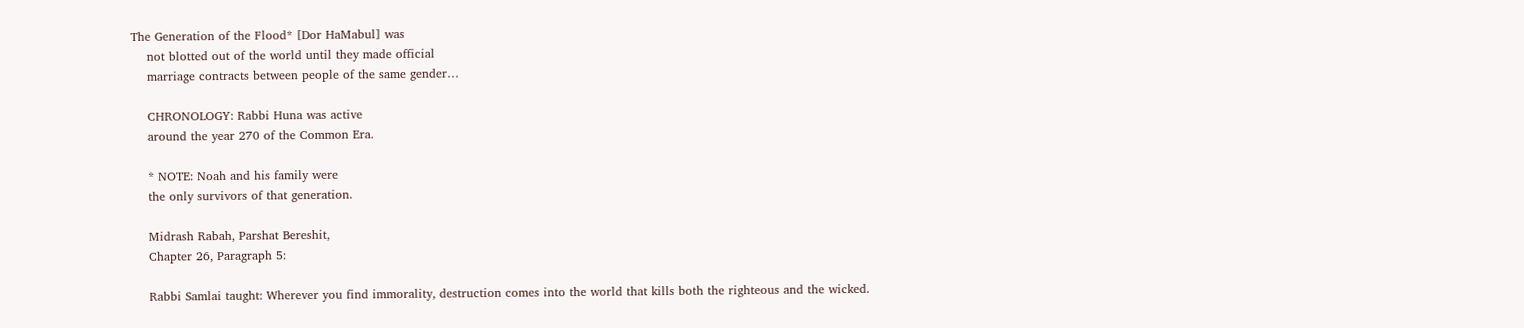The Generation of the Flood* [Dor HaMabul] was
    not blotted out of the world until they made official
    marriage contracts between people of the same gender…

    CHRONOLOGY: Rabbi Huna was active
    around the year 270 of the Common Era.

    * NOTE: Noah and his family were
    the only survivors of that generation.

    Midrash Rabah, Parshat Bereshit,
    Chapter 26, Paragraph 5:

    Rabbi Samlai taught: Wherever you find immorality, destruction comes into the world that kills both the righteous and the wicked.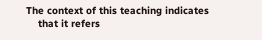The context of this teaching indicates
    that it refers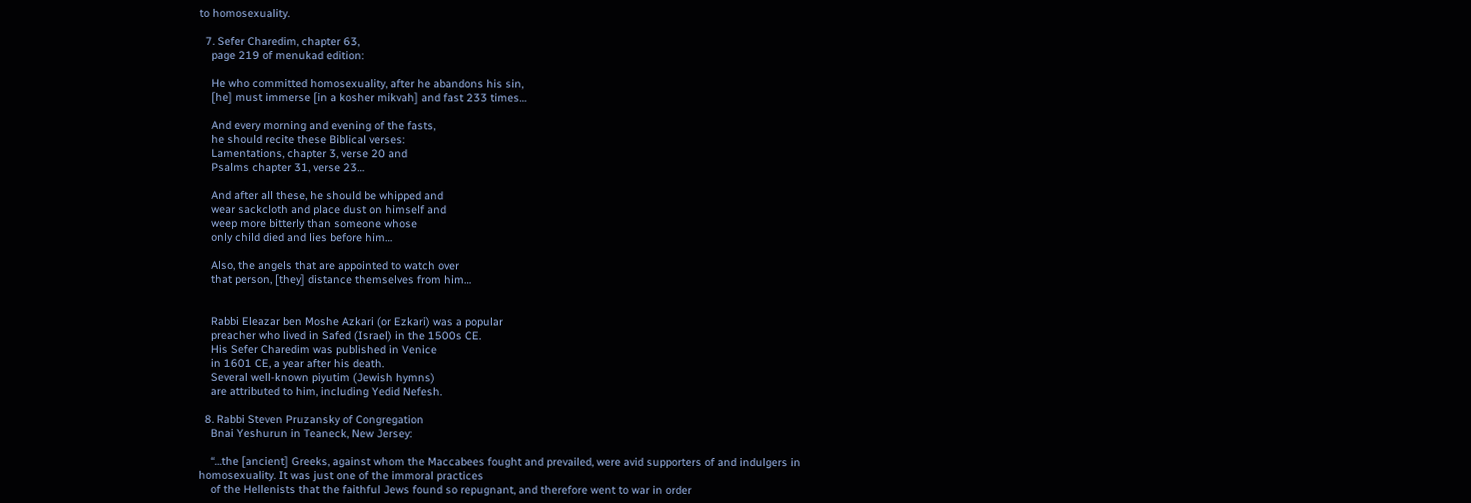to homosexuality.

  7. Sefer Charedim, chapter 63,
    page 219 of menukad edition:

    He who committed homosexuality, after he abandons his sin,
    [he] must immerse [in a kosher mikvah] and fast 233 times…

    And every morning and evening of the fasts,
    he should recite these Biblical verses:
    Lamentations, chapter 3, verse 20 and
    Psalms chapter 31, verse 23…

    And after all these, he should be whipped and
    wear sackcloth and place dust on himself and
    weep more bitterly than someone whose
    only child died and lies before him…

    Also, the angels that are appointed to watch over
    that person, [they] distance themselves from him…


    Rabbi Eleazar ben Moshe Azkari (or Ezkari) was a popular
    preacher who lived in Safed (Israel) in the 1500s CE.
    His Sefer Charedim was published in Venice
    in 1601 CE, a year after his death.
    Several well-known piyutim (Jewish hymns)
    are attributed to him, including Yedid Nefesh.

  8. Rabbi Steven Pruzansky of Congregation
    Bnai Yeshurun in Teaneck, New Jersey:

    “…the [ancient] Greeks, against whom the Maccabees fought and prevailed, were avid supporters of and indulgers in homosexuality. It was just one of the immoral practices
    of the Hellenists that the faithful Jews found so repugnant, and therefore went to war in order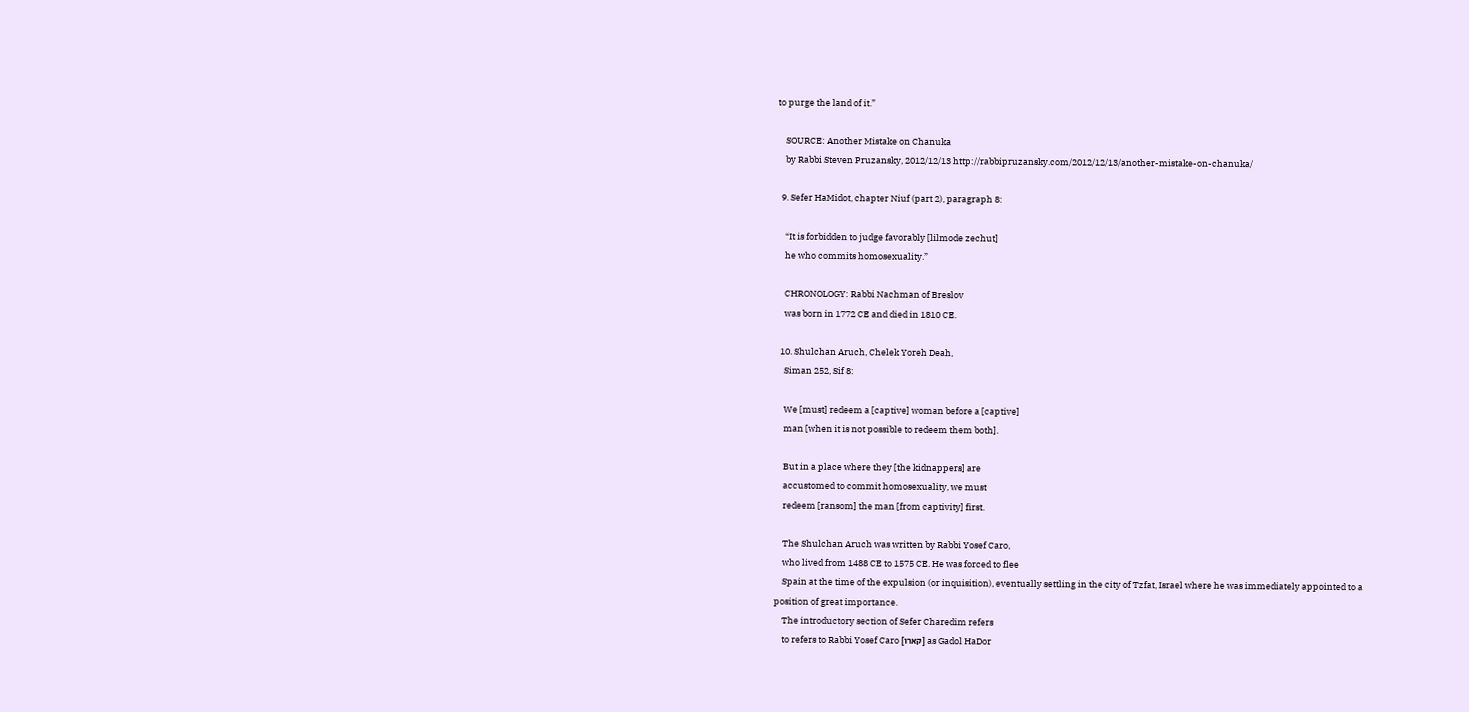to purge the land of it.”

    SOURCE: Another Mistake on Chanuka
    by Rabbi Steven Pruzansky, 2012/12/13 http://rabbipruzansky.com/2012/12/13/another-mistake-on-chanuka/

  9. Sefer HaMidot, chapter Niuf (part 2), paragraph 8:

    “It is forbidden to judge favorably [lilmode zechut]
    he who commits homosexuality.”

    CHRONOLOGY: Rabbi Nachman of Breslov
    was born in 1772 CE and died in 1810 CE.

  10. Shulchan Aruch, Chelek Yoreh Deah,
    Siman 252, Sif 8:

    We [must] redeem a [captive] woman before a [captive]
    man [when it is not possible to redeem them both].

    But in a place where they [the kidnappers] are
    accustomed to commit homosexuality, we must
    redeem [ransom] the man [from captivity] first.

    The Shulchan Aruch was written by Rabbi Yosef Caro,
    who lived from 1488 CE to 1575 CE. He was forced to flee
    Spain at the time of the expulsion (or inquisition), eventually settling in the city of Tzfat, Israel where he was immediately appointed to a position of great importance.
    The introductory section of Sefer Charedim refers
    to refers to Rabbi Yosef Caro [קארו] as Gadol HaDor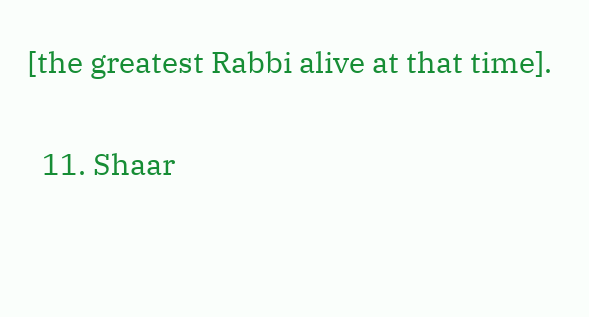[the greatest Rabbi alive at that time].

  11. Shaar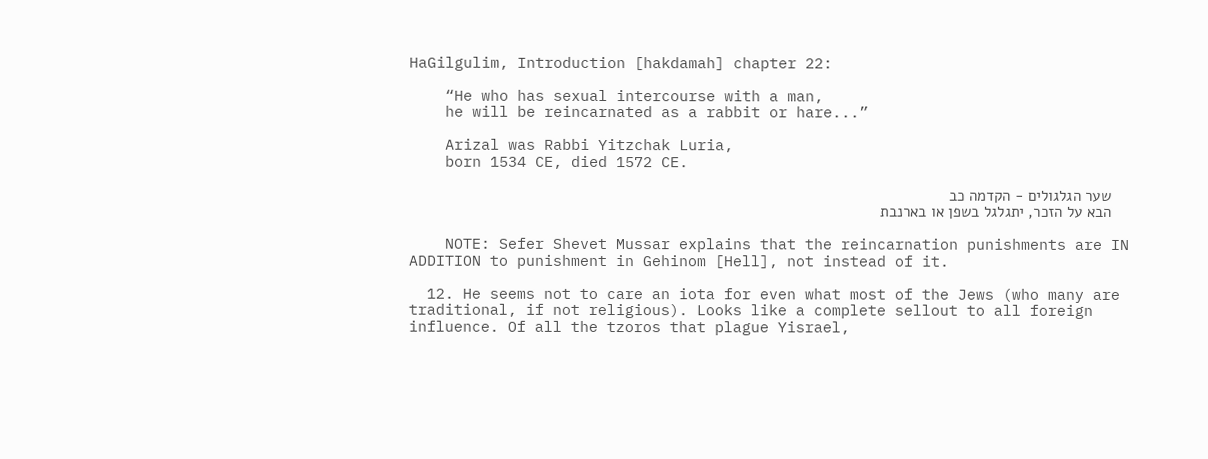HaGilgulim, Introduction [hakdamah] chapter 22:

    “He who has sexual intercourse with a man,
    he will be reincarnated as a rabbit or hare...”

    Arizal was Rabbi Yitzchak Luria,
    born 1534 CE, died 1572 CE.

    שער הגלגולים - הקדמה כב
    הבא על הזכר, יתגלגל בשפן או בארנבת

    NOTE: Sefer Shevet Mussar explains that the reincarnation punishments are IN ADDITION to punishment in Gehinom [Hell], not instead of it.

  12. He seems not to care an iota for even what most of the Jews (who many are traditional, if not religious). Looks like a complete sellout to all foreign influence. Of all the tzoros that plague Yisrael,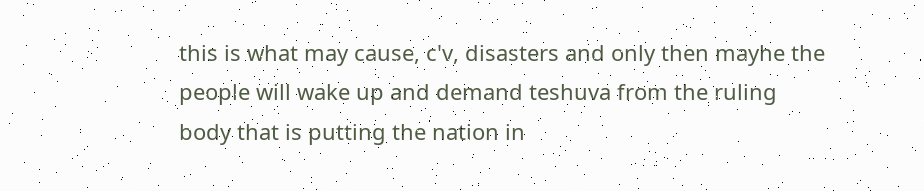this is what may cause, c'v, disasters and only then mayhe the people will wake up and demand teshuva from the ruling body that is putting the nation in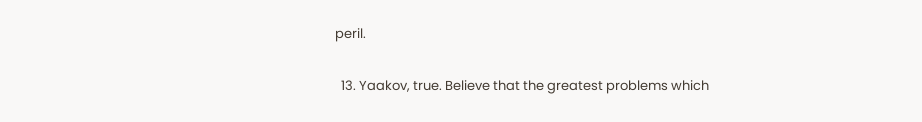peril.

  13. Yaakov, true. Believe that the greatest problems which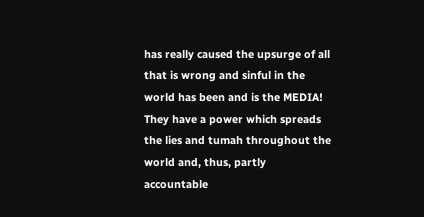has really caused the upsurge of all that is wrong and sinful in the world has been and is the MEDIA! They have a power which spreads the lies and tumah throughout the world and, thus, partly accountable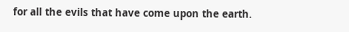for all the evils that have come upon the earth.